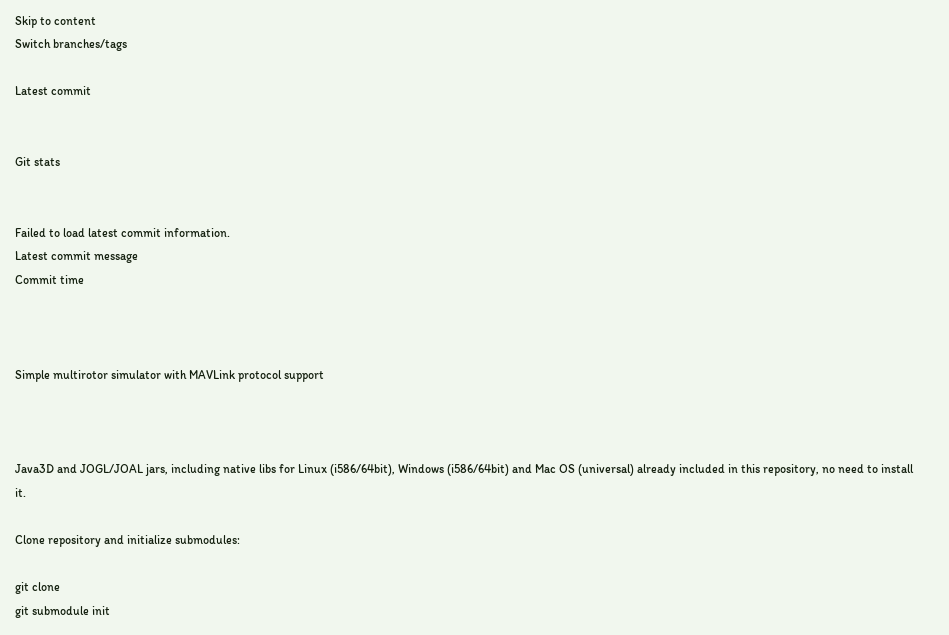Skip to content
Switch branches/tags

Latest commit


Git stats


Failed to load latest commit information.
Latest commit message
Commit time



Simple multirotor simulator with MAVLink protocol support



Java3D and JOGL/JOAL jars, including native libs for Linux (i586/64bit), Windows (i586/64bit) and Mac OS (universal) already included in this repository, no need to install it.

Clone repository and initialize submodules:

git clone
git submodule init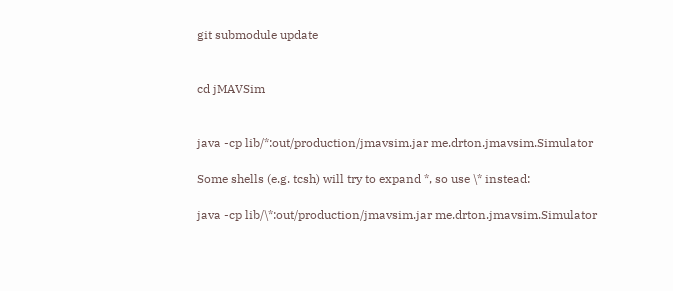git submodule update


cd jMAVSim


java -cp lib/*:out/production/jmavsim.jar me.drton.jmavsim.Simulator

Some shells (e.g. tcsh) will try to expand *, so use \* instead:

java -cp lib/\*:out/production/jmavsim.jar me.drton.jmavsim.Simulator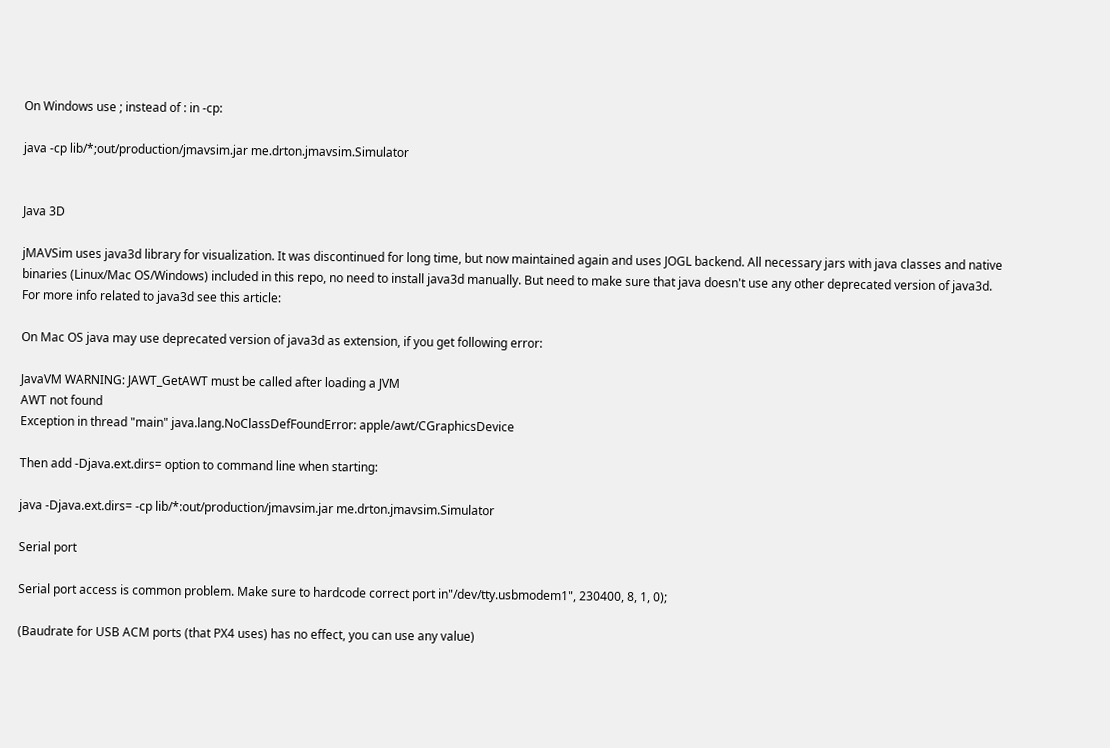On Windows use ; instead of : in -cp:

java -cp lib/*;out/production/jmavsim.jar me.drton.jmavsim.Simulator


Java 3D

jMAVSim uses java3d library for visualization. It was discontinued for long time, but now maintained again and uses JOGL backend. All necessary jars with java classes and native binaries (Linux/Mac OS/Windows) included in this repo, no need to install java3d manually. But need to make sure that java doesn't use any other deprecated version of java3d. For more info related to java3d see this article:

On Mac OS java may use deprecated version of java3d as extension, if you get following error:

JavaVM WARNING: JAWT_GetAWT must be called after loading a JVM
AWT not found
Exception in thread "main" java.lang.NoClassDefFoundError: apple/awt/CGraphicsDevice

Then add -Djava.ext.dirs= option to command line when starting:

java -Djava.ext.dirs= -cp lib/*:out/production/jmavsim.jar me.drton.jmavsim.Simulator

Serial port

Serial port access is common problem. Make sure to hardcode correct port in"/dev/tty.usbmodem1", 230400, 8, 1, 0);

(Baudrate for USB ACM ports (that PX4 uses) has no effect, you can use any value)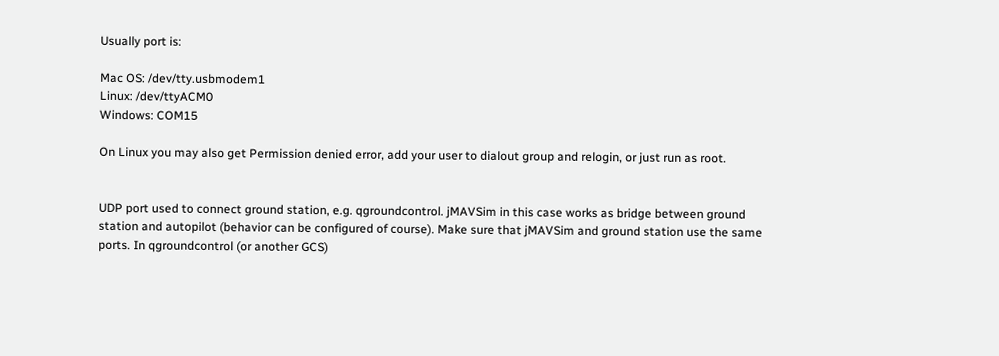Usually port is:

Mac OS: /dev/tty.usbmodem1
Linux: /dev/ttyACM0
Windows: COM15

On Linux you may also get Permission denied error, add your user to dialout group and relogin, or just run as root.


UDP port used to connect ground station, e.g. qgroundcontrol. jMAVSim in this case works as bridge between ground station and autopilot (behavior can be configured of course). Make sure that jMAVSim and ground station use the same ports. In qgroundcontrol (or another GCS)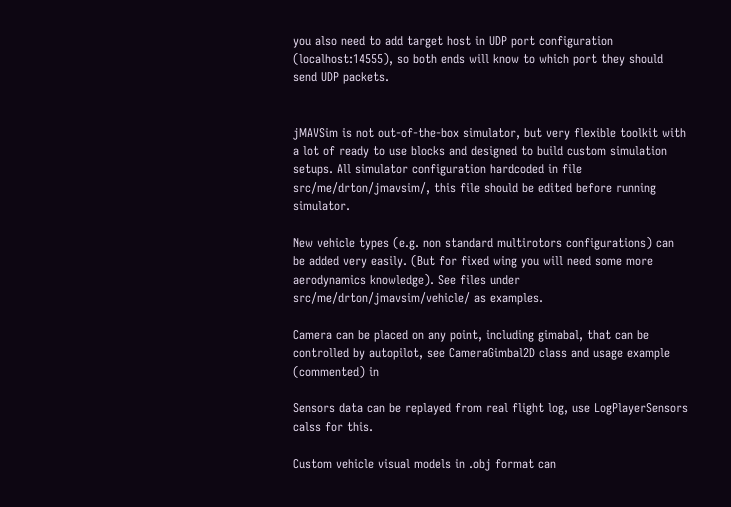you also need to add target host in UDP port configuration (localhost:14555), so both ends will know to which port they should send UDP packets.


jMAVSim is not out-of-the-box simulator, but very flexible toolkit with a lot of ready to use blocks and designed to build custom simulation setups. All simulator configuration hardcoded in file src/me/drton/jmavsim/, this file should be edited before running simulator.

New vehicle types (e.g. non standard multirotors configurations) can be added very easily. (But for fixed wing you will need some more aerodynamics knowledge). See files under src/me/drton/jmavsim/vehicle/ as examples.

Camera can be placed on any point, including gimabal, that can be controlled by autopilot, see CameraGimbal2D class and usage example (commented) in

Sensors data can be replayed from real flight log, use LogPlayerSensors calss for this.

Custom vehicle visual models in .obj format can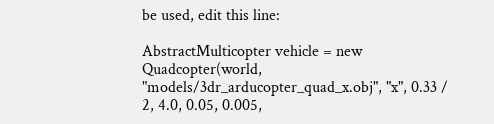be used, edit this line:

AbstractMulticopter vehicle = new Quadcopter(world, "models/3dr_arducopter_quad_x.obj", "x", 0.33 / 2, 4.0, 0.05, 0.005,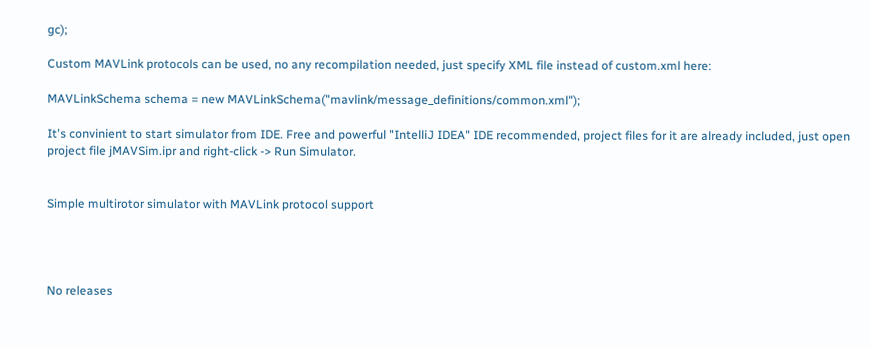gc);

Custom MAVLink protocols can be used, no any recompilation needed, just specify XML file instead of custom.xml here:

MAVLinkSchema schema = new MAVLinkSchema("mavlink/message_definitions/common.xml");

It's convinient to start simulator from IDE. Free and powerful "IntelliJ IDEA" IDE recommended, project files for it are already included, just open project file jMAVSim.ipr and right-click -> Run Simulator.


Simple multirotor simulator with MAVLink protocol support




No releases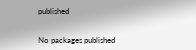published


No packages published